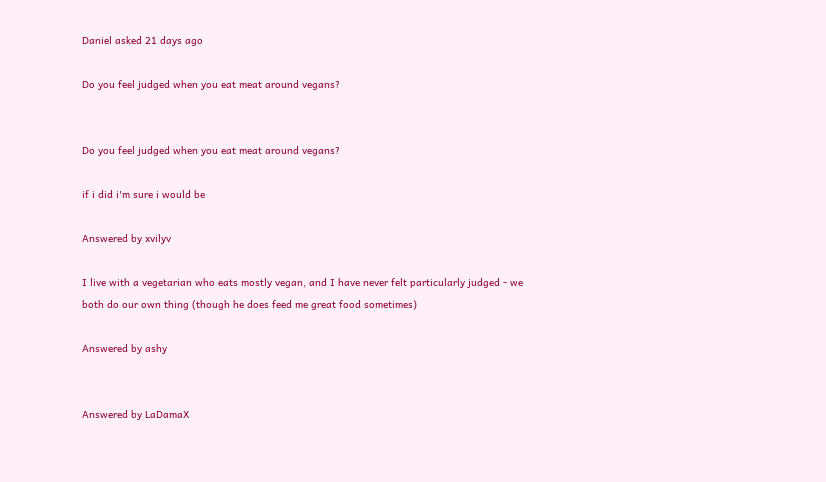Daniel asked 21 days ago

Do you feel judged when you eat meat around vegans?


Do you feel judged when you eat meat around vegans?

if i did i'm sure i would be

Answered by xvilyv

I live with a vegetarian who eats mostly vegan, and I have never felt particularly judged - we both do our own thing (though he does feed me great food sometimes)

Answered by ashy


Answered by LaDamaX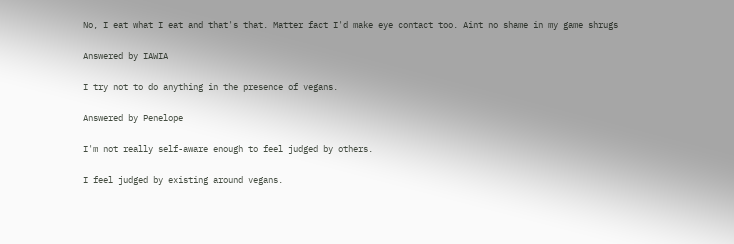No, I eat what I eat and that's that. Matter fact I'd make eye contact too. Aint no shame in my game shrugs

Answered by IAWIA

I try not to do anything in the presence of vegans.

Answered by Penelope

I'm not really self-aware enough to feel judged by others.

I feel judged by existing around vegans.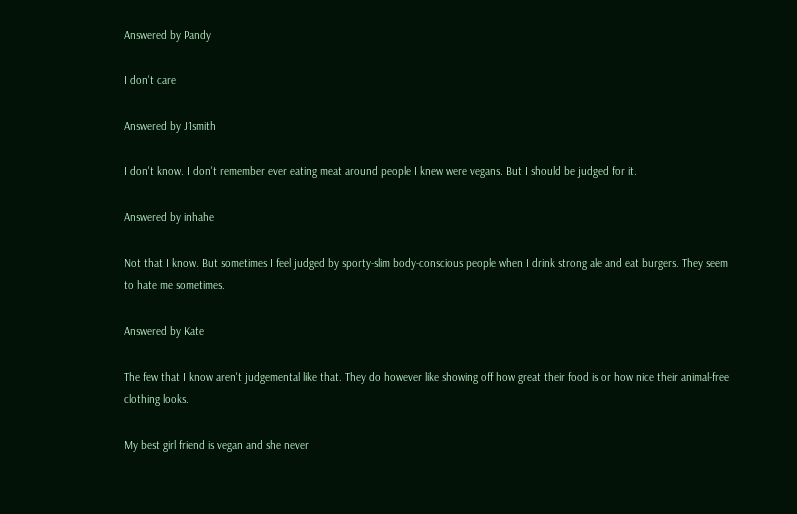Answered by Pandy

I don't care

Answered by J1smith

I don't know. I don't remember ever eating meat around people I knew were vegans. But I should be judged for it.

Answered by inhahe

Not that I know. But sometimes I feel judged by sporty-slim body-conscious people when I drink strong ale and eat burgers. They seem to hate me sometimes.

Answered by Kate

The few that I know aren't judgemental like that. They do however like showing off how great their food is or how nice their animal-free clothing looks.

My best girl friend is vegan and she never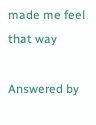made me feel that way

Answered by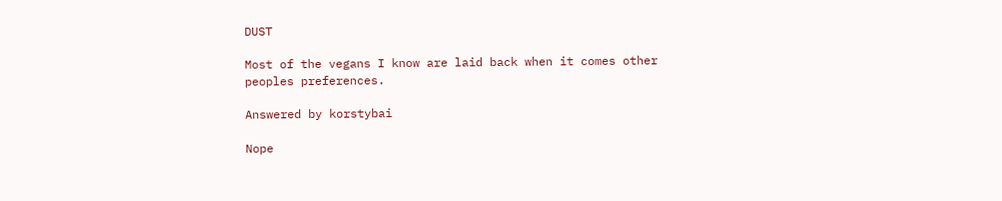DUST

Most of the vegans I know are laid back when it comes other peoples preferences.

Answered by korstybai

Nope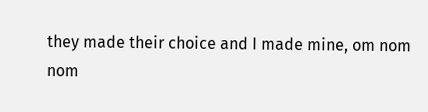they made their choice and I made mine, om nom nom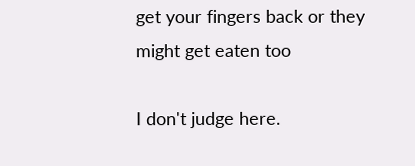get your fingers back or they might get eaten too

I don't judge here.